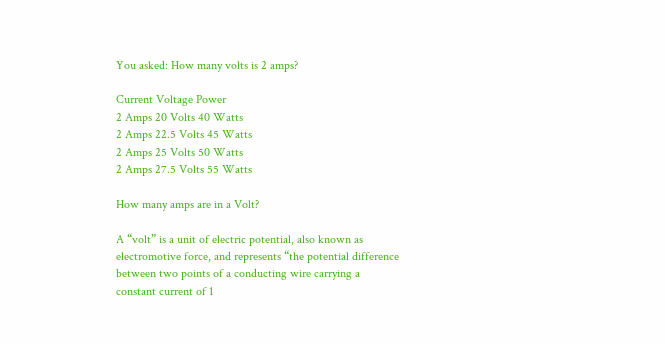You asked: How many volts is 2 amps?

Current Voltage Power
2 Amps 20 Volts 40 Watts
2 Amps 22.5 Volts 45 Watts
2 Amps 25 Volts 50 Watts
2 Amps 27.5 Volts 55 Watts

How many amps are in a Volt?

A “volt” is a unit of electric potential, also known as electromotive force, and represents “the potential difference between two points of a conducting wire carrying a constant current of 1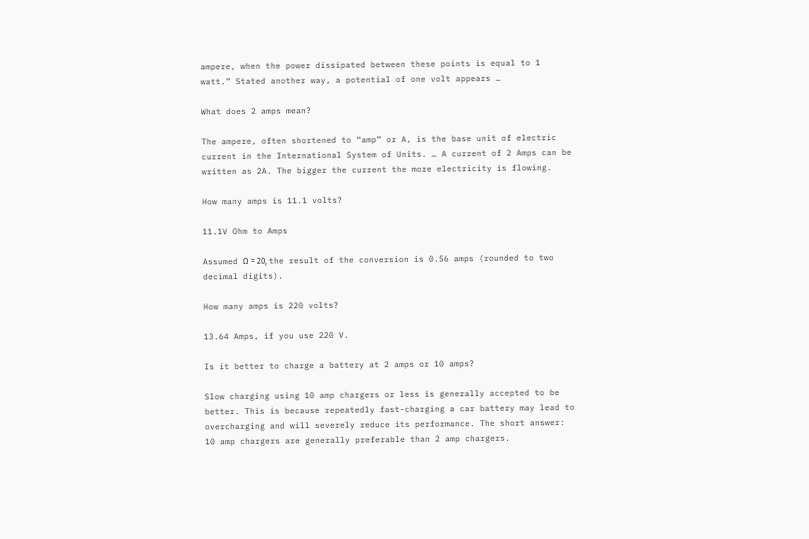ampere, when the power dissipated between these points is equal to 1 watt.” Stated another way, a potential of one volt appears …

What does 2 amps mean?

The ampere, often shortened to “amp” or A, is the base unit of electric current in the International System of Units. … A current of 2 Amps can be written as 2A. The bigger the current the more electricity is flowing.

How many amps is 11.1 volts?

11.1V Ohm to Amps

Assumed Ω = 20, the result of the conversion is 0.56 amps (rounded to two decimal digits).

How many amps is 220 volts?

13.64 Amps, if you use 220 V.

Is it better to charge a battery at 2 amps or 10 amps?

Slow charging using 10 amp chargers or less is generally accepted to be better. This is because repeatedly fast-charging a car battery may lead to overcharging and will severely reduce its performance. The short answer: 10 amp chargers are generally preferable than 2 amp chargers.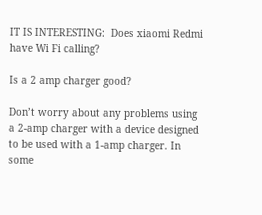IT IS INTERESTING:  Does xiaomi Redmi have Wi Fi calling?

Is a 2 amp charger good?

Don’t worry about any problems using a 2-amp charger with a device designed to be used with a 1-amp charger. In some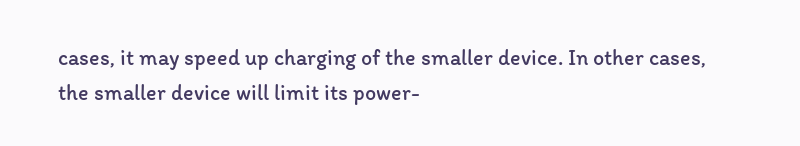cases, it may speed up charging of the smaller device. In other cases, the smaller device will limit its power-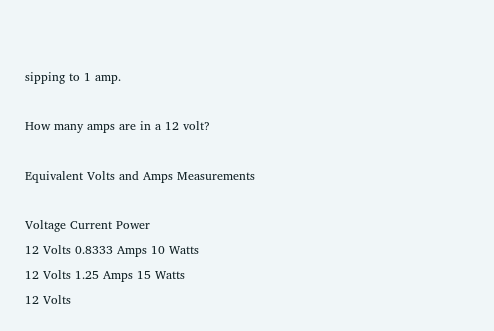sipping to 1 amp.

How many amps are in a 12 volt?

Equivalent Volts and Amps Measurements

Voltage Current Power
12 Volts 0.8333 Amps 10 Watts
12 Volts 1.25 Amps 15 Watts
12 Volts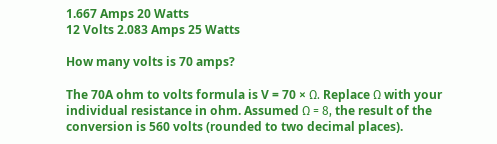1.667 Amps 20 Watts
12 Volts 2.083 Amps 25 Watts

How many volts is 70 amps?

The 70A ohm to volts formula is V = 70 × Ω. Replace Ω with your individual resistance in ohm. Assumed Ω = 8, the result of the conversion is 560 volts (rounded to two decimal places).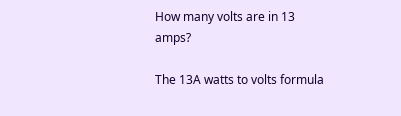How many volts are in 13 amps?

The 13A watts to volts formula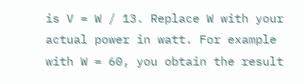is V = W / 13. Replace W with your actual power in watt. For example with W = 60, you obtain the result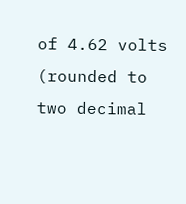of 4.62 volts (rounded to two decimal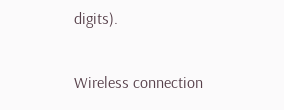digits).

Wireless connection